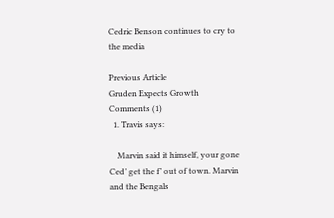Cedric Benson continues to cry to the media

Previous Article
Gruden Expects Growth
Comments (1)
  1. Travis says:

    Marvin said it himself, your gone Ced’ get the f’ out of town. Marvin and the Bengals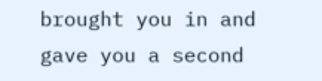brought you in and gave you a second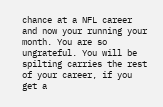chance at a NFL career and now your running your month. You are so ungrateful. You will be spilting carries the rest of your career, if you get a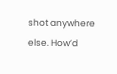shot anywhere else. How’d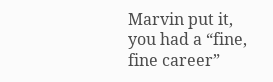Marvin put it, you had a “fine, fine career”